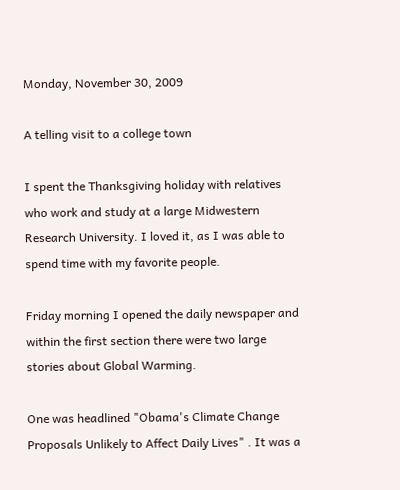Monday, November 30, 2009

A telling visit to a college town

I spent the Thanksgiving holiday with relatives who work and study at a large Midwestern Research University. I loved it, as I was able to spend time with my favorite people.

Friday morning I opened the daily newspaper and within the first section there were two large stories about Global Warming.

One was headlined "Obama's Climate Change Proposals Unlikely to Affect Daily Lives" . It was a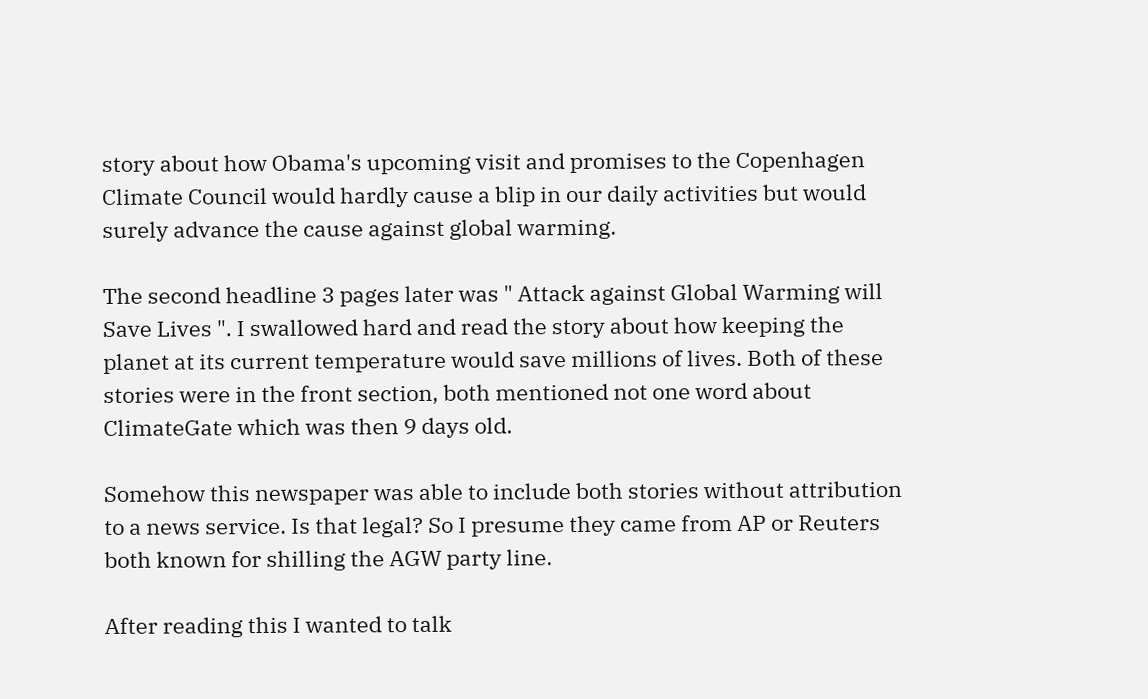story about how Obama's upcoming visit and promises to the Copenhagen Climate Council would hardly cause a blip in our daily activities but would surely advance the cause against global warming.

The second headline 3 pages later was " Attack against Global Warming will Save Lives ". I swallowed hard and read the story about how keeping the planet at its current temperature would save millions of lives. Both of these stories were in the front section, both mentioned not one word about ClimateGate which was then 9 days old.

Somehow this newspaper was able to include both stories without attribution to a news service. Is that legal? So I presume they came from AP or Reuters both known for shilling the AGW party line.

After reading this I wanted to talk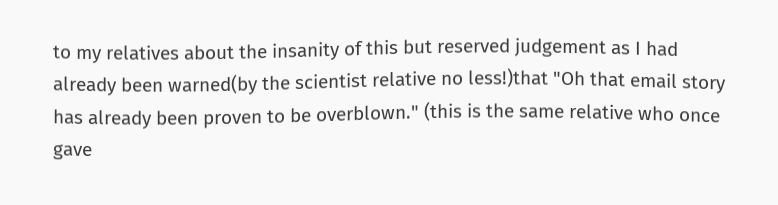to my relatives about the insanity of this but reserved judgement as I had already been warned(by the scientist relative no less!)that "Oh that email story has already been proven to be overblown." (this is the same relative who once gave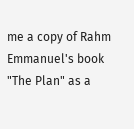me a copy of Rahm Emmanuel's book "The Plan" as a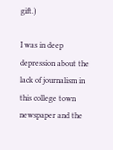gift.)

I was in deep depression about the lack of journalism in this college town newspaper and the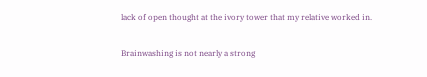lack of open thought at the ivory tower that my relative worked in.

Brainwashing is not nearly a strong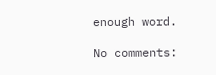enough word.

No comments: